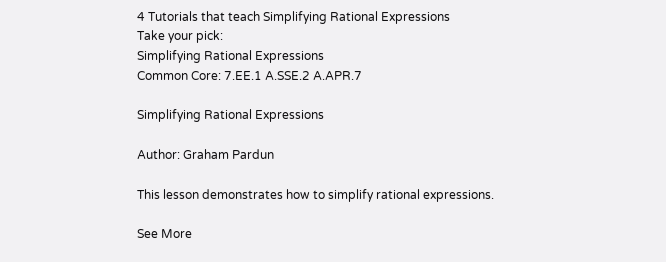4 Tutorials that teach Simplifying Rational Expressions
Take your pick:
Simplifying Rational Expressions
Common Core: 7.EE.1 A.SSE.2 A.APR.7

Simplifying Rational Expressions

Author: Graham Pardun

This lesson demonstrates how to simplify rational expressions.

See More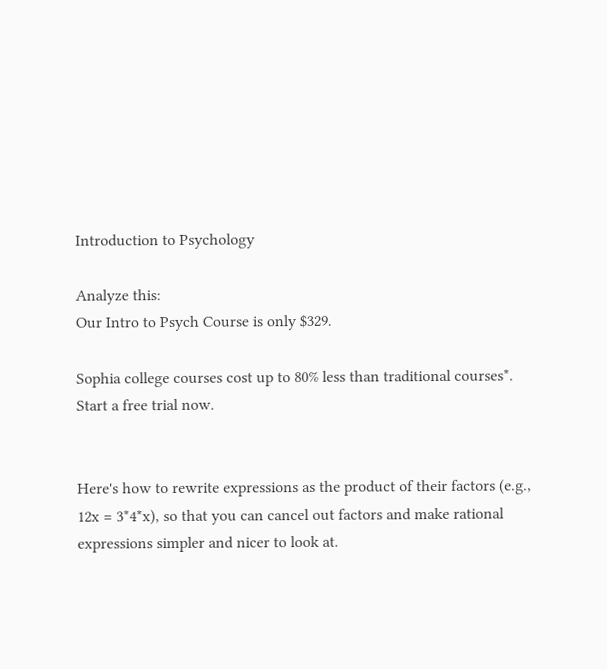Introduction to Psychology

Analyze this:
Our Intro to Psych Course is only $329.

Sophia college courses cost up to 80% less than traditional courses*. Start a free trial now.


Here's how to rewrite expressions as the product of their factors (e.g., 12x = 3*4*x), so that you can cancel out factors and make rational expressions simpler and nicer to look at.